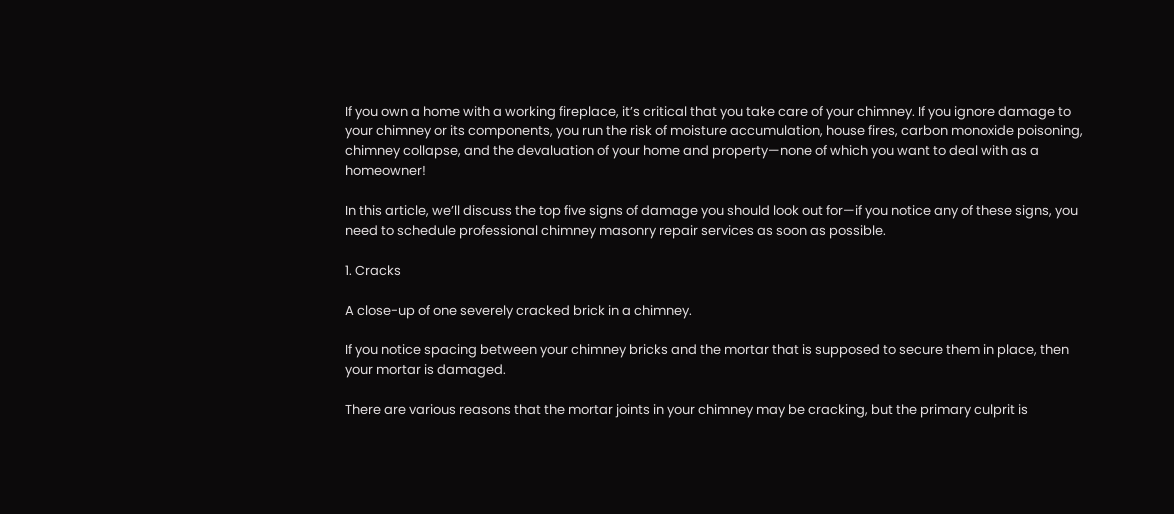If you own a home with a working fireplace, it’s critical that you take care of your chimney. If you ignore damage to your chimney or its components, you run the risk of moisture accumulation, house fires, carbon monoxide poisoning, chimney collapse, and the devaluation of your home and property—none of which you want to deal with as a homeowner!

In this article, we’ll discuss the top five signs of damage you should look out for—if you notice any of these signs, you need to schedule professional chimney masonry repair services as soon as possible.

1. Cracks

A close-up of one severely cracked brick in a chimney.

If you notice spacing between your chimney bricks and the mortar that is supposed to secure them in place, then your mortar is damaged.

There are various reasons that the mortar joints in your chimney may be cracking, but the primary culprit is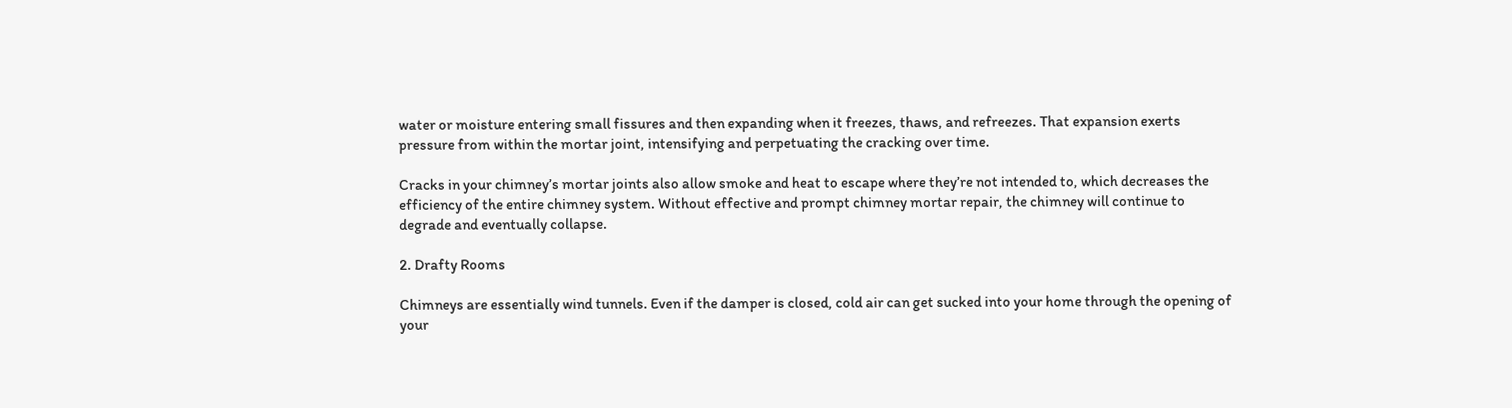water or moisture entering small fissures and then expanding when it freezes, thaws, and refreezes. That expansion exerts pressure from within the mortar joint, intensifying and perpetuating the cracking over time.

Cracks in your chimney’s mortar joints also allow smoke and heat to escape where they’re not intended to, which decreases the efficiency of the entire chimney system. Without effective and prompt chimney mortar repair, the chimney will continue to degrade and eventually collapse.

2. Drafty Rooms

Chimneys are essentially wind tunnels. Even if the damper is closed, cold air can get sucked into your home through the opening of your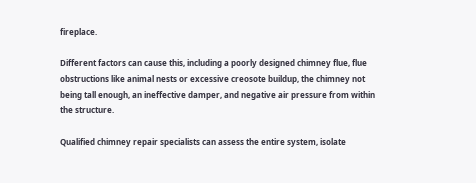fireplace.

Different factors can cause this, including a poorly designed chimney flue, flue obstructions like animal nests or excessive creosote buildup, the chimney not being tall enough, an ineffective damper, and negative air pressure from within the structure.

Qualified chimney repair specialists can assess the entire system, isolate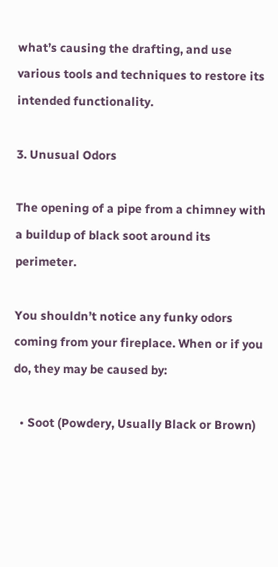what’s causing the drafting, and use various tools and techniques to restore its intended functionality.

3. Unusual Odors

The opening of a pipe from a chimney with a buildup of black soot around its perimeter.

You shouldn’t notice any funky odors coming from your fireplace. When or if you do, they may be caused by:

  • Soot (Powdery, Usually Black or Brown)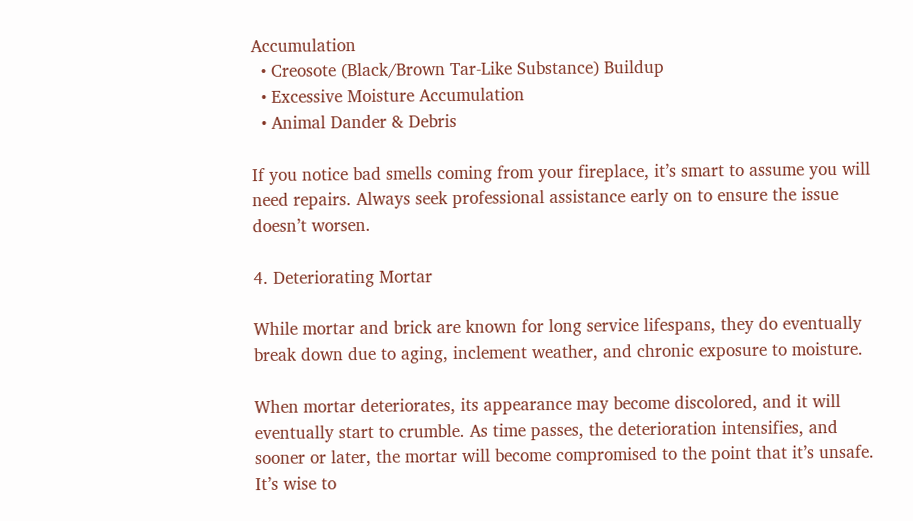Accumulation
  • Creosote (Black/Brown Tar-Like Substance) Buildup
  • Excessive Moisture Accumulation
  • Animal Dander & Debris

If you notice bad smells coming from your fireplace, it’s smart to assume you will need repairs. Always seek professional assistance early on to ensure the issue doesn’t worsen.

4. Deteriorating Mortar

While mortar and brick are known for long service lifespans, they do eventually break down due to aging, inclement weather, and chronic exposure to moisture.

When mortar deteriorates, its appearance may become discolored, and it will eventually start to crumble. As time passes, the deterioration intensifies, and sooner or later, the mortar will become compromised to the point that it’s unsafe. It’s wise to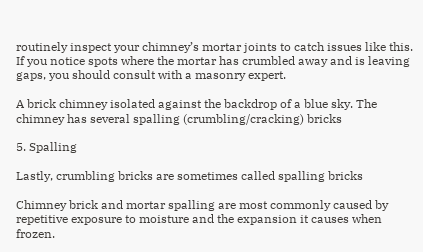routinely inspect your chimney’s mortar joints to catch issues like this. If you notice spots where the mortar has crumbled away and is leaving gaps, you should consult with a masonry expert.

A brick chimney isolated against the backdrop of a blue sky. The chimney has several spalling (crumbling/cracking) bricks

5. Spalling

Lastly, crumbling bricks are sometimes called spalling bricks

Chimney brick and mortar spalling are most commonly caused by repetitive exposure to moisture and the expansion it causes when frozen.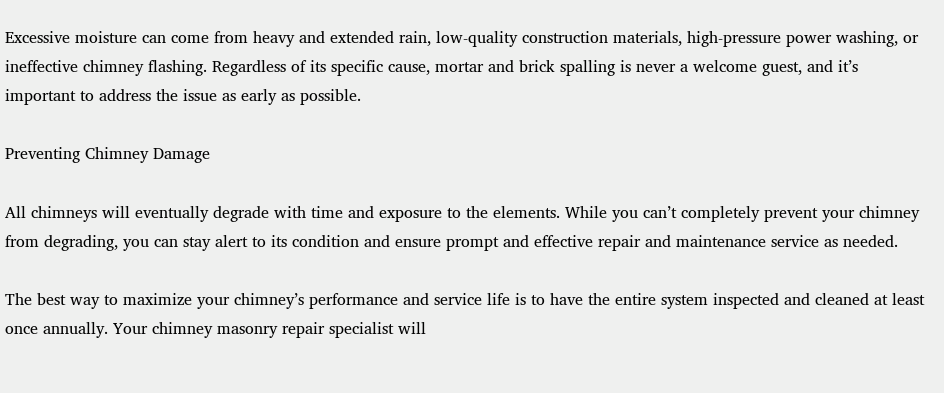Excessive moisture can come from heavy and extended rain, low-quality construction materials, high-pressure power washing, or ineffective chimney flashing. Regardless of its specific cause, mortar and brick spalling is never a welcome guest, and it’s important to address the issue as early as possible.

Preventing Chimney Damage

All chimneys will eventually degrade with time and exposure to the elements. While you can’t completely prevent your chimney from degrading, you can stay alert to its condition and ensure prompt and effective repair and maintenance service as needed.

The best way to maximize your chimney’s performance and service life is to have the entire system inspected and cleaned at least once annually. Your chimney masonry repair specialist will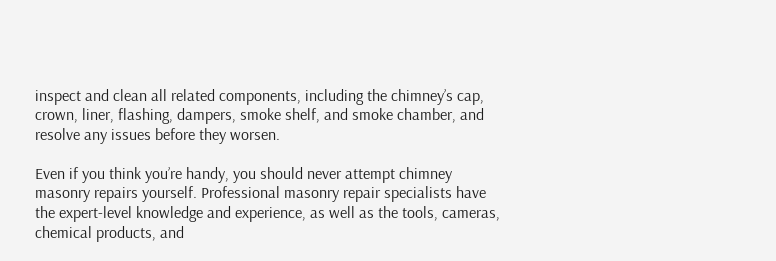inspect and clean all related components, including the chimney’s cap, crown, liner, flashing, dampers, smoke shelf, and smoke chamber, and resolve any issues before they worsen.

Even if you think you’re handy, you should never attempt chimney masonry repairs yourself. Professional masonry repair specialists have the expert-level knowledge and experience, as well as the tools, cameras, chemical products, and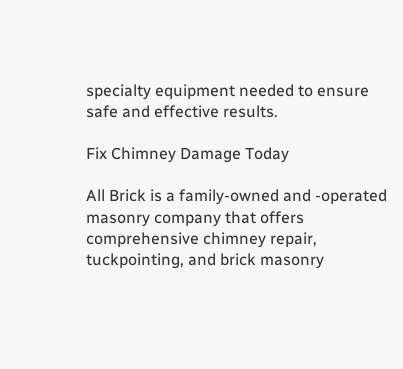specialty equipment needed to ensure safe and effective results.

Fix Chimney Damage Today

All Brick is a family-owned and -operated masonry company that offers comprehensive chimney repair, tuckpointing, and brick masonry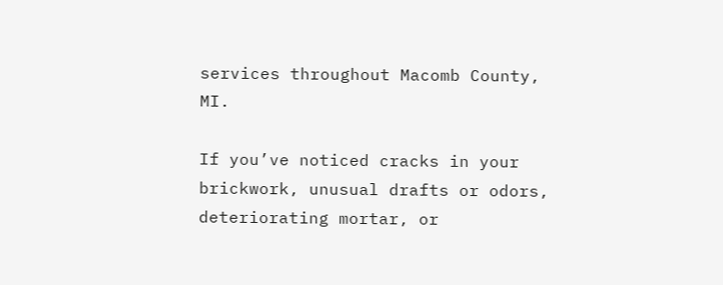services throughout Macomb County, MI.

If you’ve noticed cracks in your brickwork, unusual drafts or odors, deteriorating mortar, or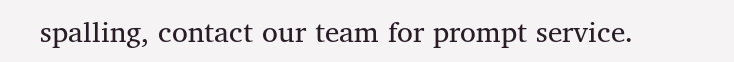spalling, contact our team for prompt service.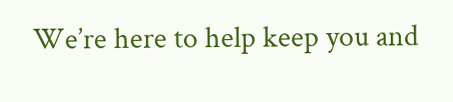We’re here to help keep you and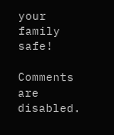your family safe!

Comments are disabled.